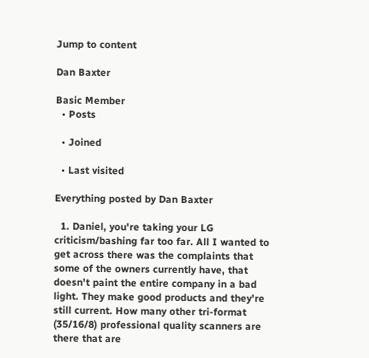Jump to content

Dan Baxter

Basic Member
  • Posts

  • Joined

  • Last visited

Everything posted by Dan Baxter

  1. Daniel, you're taking your LG criticism/bashing far too far. All I wanted to get across there was the complaints that some of the owners currently have, that doesn't paint the entire company in a bad light. They make good products and they're still current. How many other tri-format (35/16/8) professional quality scanners are there that are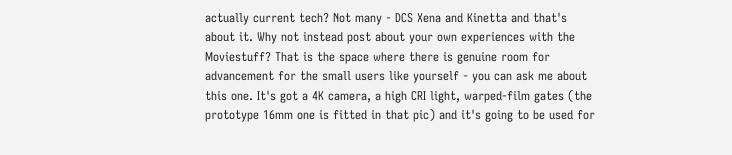actually current tech? Not many - DCS Xena and Kinetta and that's about it. Why not instead post about your own experiences with the Moviestuff? That is the space where there is genuine room for advancement for the small users like yourself - you can ask me about this one. It's got a 4K camera, a high CRI light, warped-film gates (the prototype 16mm one is fitted in that pic) and it's going to be used for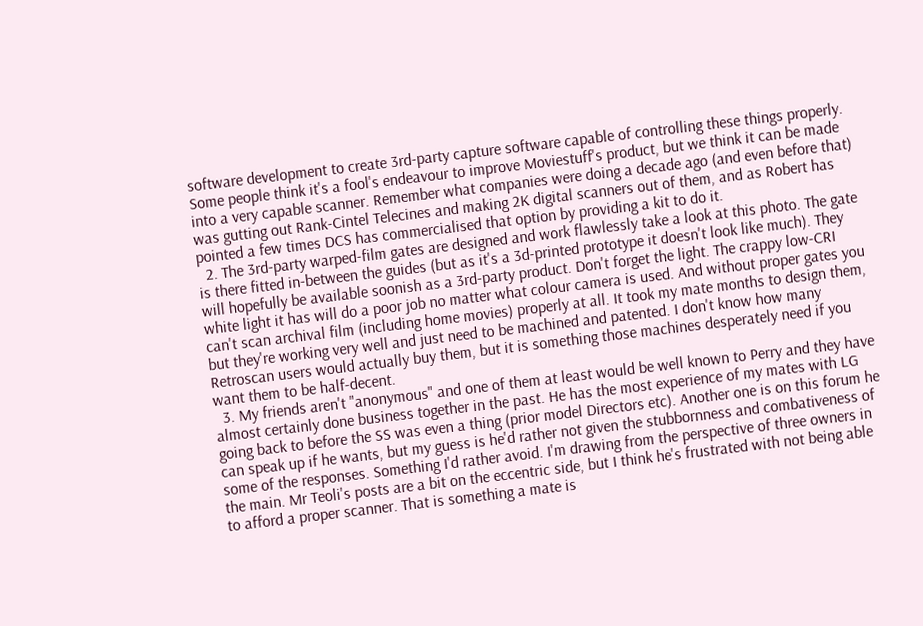software development to create 3rd-party capture software capable of controlling these things properly. Some people think it's a fool's endeavour to improve Moviestuff's product, but we think it can be made into a very capable scanner. Remember what companies were doing a decade ago (and even before that) was gutting out Rank-Cintel Telecines and making 2K digital scanners out of them, and as Robert has pointed a few times DCS has commercialised that option by providing a kit to do it.
  2. The 3rd-party warped-film gates are designed and work flawlessly take a look at this photo. The gate is there fitted in-between the guides (but as it's a 3d-printed prototype it doesn't look like much). They will hopefully be available soonish as a 3rd-party product. Don't forget the light. The crappy low-CRI white light it has will do a poor job no matter what colour camera is used. And without proper gates you can't scan archival film (including home movies) properly at all. It took my mate months to design them, but they're working very well and just need to be machined and patented. I don't know how many Retroscan users would actually buy them, but it is something those machines desperately need if you want them to be half-decent.
  3. My friends aren't "anonymous" and one of them at least would be well known to Perry and they have almost certainly done business together in the past. He has the most experience of my mates with LG going back to before the SS was even a thing (prior model Directors etc). Another one is on this forum he can speak up if he wants, but my guess is he'd rather not given the stubbornness and combativeness of some of the responses. Something I'd rather avoid. I'm drawing from the perspective of three owners in the main. Mr Teoli's posts are a bit on the eccentric side, but I think he's frustrated with not being able to afford a proper scanner. That is something a mate is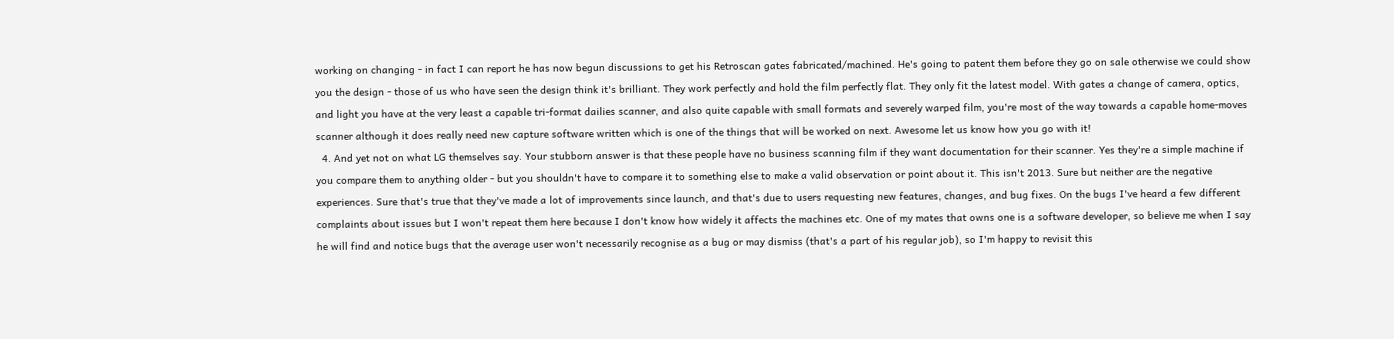working on changing - in fact I can report he has now begun discussions to get his Retroscan gates fabricated/machined. He's going to patent them before they go on sale otherwise we could show you the design - those of us who have seen the design think it's brilliant. They work perfectly and hold the film perfectly flat. They only fit the latest model. With gates a change of camera, optics, and light you have at the very least a capable tri-format dailies scanner, and also quite capable with small formats and severely warped film, you're most of the way towards a capable home-moves scanner although it does really need new capture software written which is one of the things that will be worked on next. Awesome let us know how you go with it!
  4. And yet not on what LG themselves say. Your stubborn answer is that these people have no business scanning film if they want documentation for their scanner. Yes they're a simple machine if you compare them to anything older - but you shouldn't have to compare it to something else to make a valid observation or point about it. This isn't 2013. Sure but neither are the negative experiences. Sure that's true that they've made a lot of improvements since launch, and that's due to users requesting new features, changes, and bug fixes. On the bugs I've heard a few different complaints about issues but I won't repeat them here because I don't know how widely it affects the machines etc. One of my mates that owns one is a software developer, so believe me when I say he will find and notice bugs that the average user won't necessarily recognise as a bug or may dismiss (that's a part of his regular job), so I'm happy to revisit this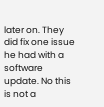later on. They did fix one issue he had with a software update. No this is not a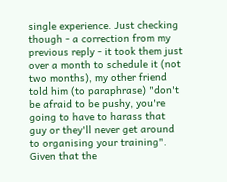single experience. Just checking though - a correction from my previous reply - it took them just over a month to schedule it (not two months), my other friend told him (to paraphrase) "don't be afraid to be pushy, you're going to have to harass that guy or they'll never get around to organising your training". Given that the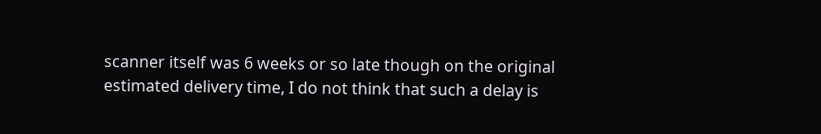scanner itself was 6 weeks or so late though on the original estimated delivery time, I do not think that such a delay is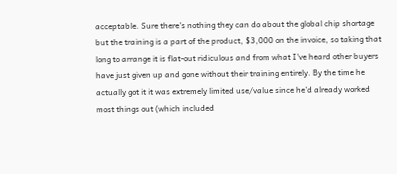acceptable. Sure there's nothing they can do about the global chip shortage but the training is a part of the product, $3,000 on the invoice, so taking that long to arrange it is flat-out ridiculous and from what I've heard other buyers have just given up and gone without their training entirely. By the time he actually got it it was extremely limited use/value since he'd already worked most things out (which included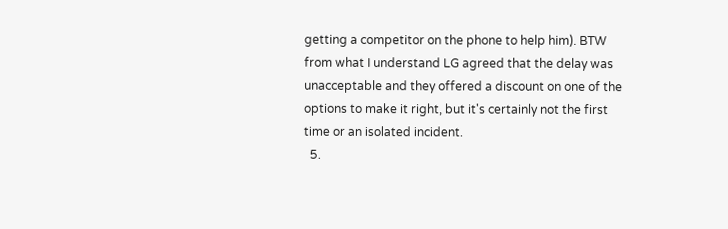getting a competitor on the phone to help him). BTW from what I understand LG agreed that the delay was unacceptable and they offered a discount on one of the options to make it right, but it's certainly not the first time or an isolated incident.
  5.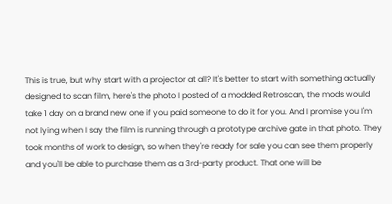This is true, but why start with a projector at all? It's better to start with something actually designed to scan film, here's the photo I posted of a modded Retroscan, the mods would take 1 day on a brand new one if you paid someone to do it for you. And I promise you I'm not lying when I say the film is running through a prototype archive gate in that photo. They took months of work to design, so when they're ready for sale you can see them properly and you'll be able to purchase them as a 3rd-party product. That one will be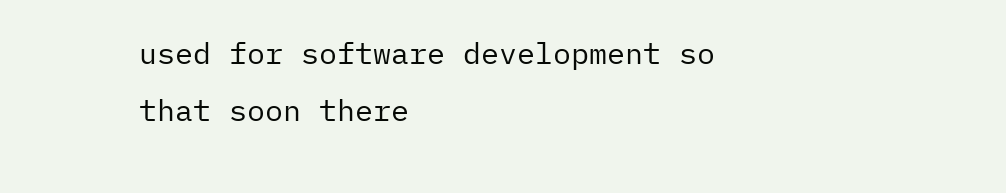used for software development so that soon there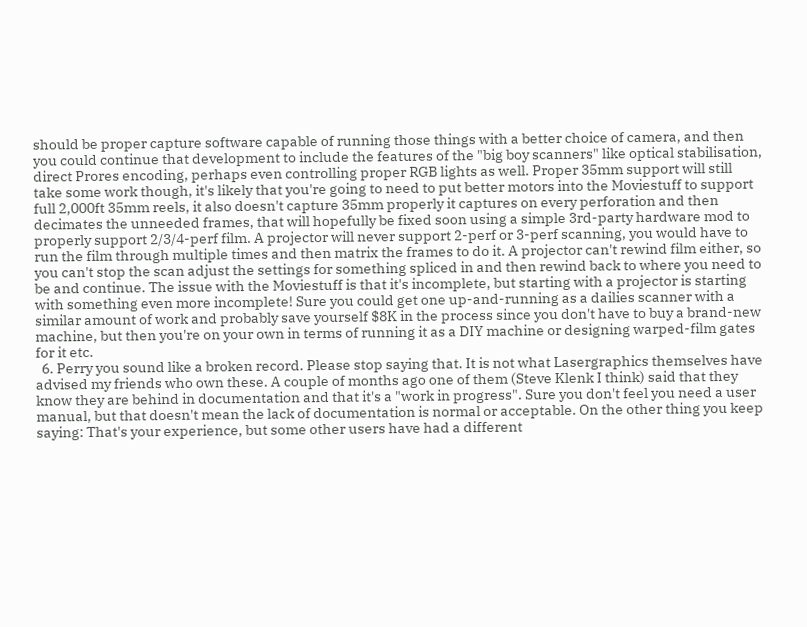should be proper capture software capable of running those things with a better choice of camera, and then you could continue that development to include the features of the "big boy scanners" like optical stabilisation, direct Prores encoding, perhaps even controlling proper RGB lights as well. Proper 35mm support will still take some work though, it's likely that you're going to need to put better motors into the Moviestuff to support full 2,000ft 35mm reels, it also doesn't capture 35mm properly it captures on every perforation and then decimates the unneeded frames, that will hopefully be fixed soon using a simple 3rd-party hardware mod to properly support 2/3/4-perf film. A projector will never support 2-perf or 3-perf scanning, you would have to run the film through multiple times and then matrix the frames to do it. A projector can't rewind film either, so you can't stop the scan adjust the settings for something spliced in and then rewind back to where you need to be and continue. The issue with the Moviestuff is that it's incomplete, but starting with a projector is starting with something even more incomplete! Sure you could get one up-and-running as a dailies scanner with a similar amount of work and probably save yourself $8K in the process since you don't have to buy a brand-new machine, but then you're on your own in terms of running it as a DIY machine or designing warped-film gates for it etc.
  6. Perry you sound like a broken record. Please stop saying that. It is not what Lasergraphics themselves have advised my friends who own these. A couple of months ago one of them (Steve Klenk I think) said that they know they are behind in documentation and that it's a "work in progress". Sure you don't feel you need a user manual, but that doesn't mean the lack of documentation is normal or acceptable. On the other thing you keep saying: That's your experience, but some other users have had a different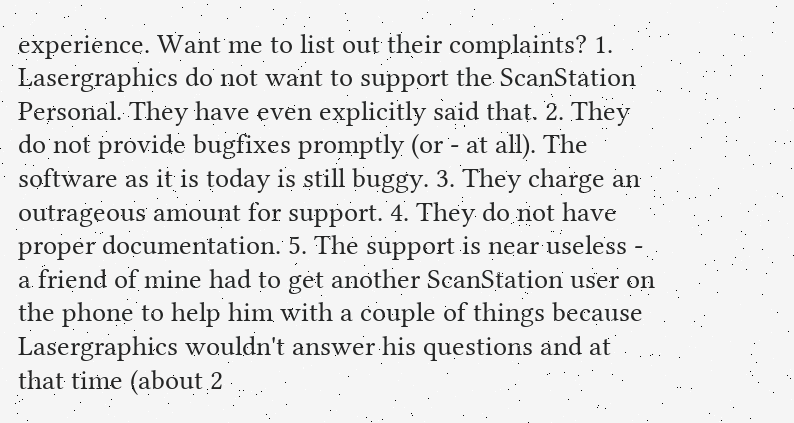experience. Want me to list out their complaints? 1. Lasergraphics do not want to support the ScanStation Personal. They have even explicitly said that. 2. They do not provide bugfixes promptly (or - at all). The software as it is today is still buggy. 3. They charge an outrageous amount for support. 4. They do not have proper documentation. 5. The support is near useless - a friend of mine had to get another ScanStation user on the phone to help him with a couple of things because Lasergraphics wouldn't answer his questions and at that time (about 2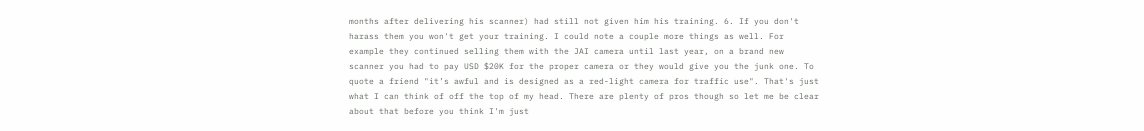months after delivering his scanner) had still not given him his training. 6. If you don't harass them you won't get your training. I could note a couple more things as well. For example they continued selling them with the JAI camera until last year, on a brand new scanner you had to pay USD $20K for the proper camera or they would give you the junk one. To quote a friend "it’s awful and is designed as a red-light camera for traffic use". That's just what I can think of off the top of my head. There are plenty of pros though so let me be clear about that before you think I'm just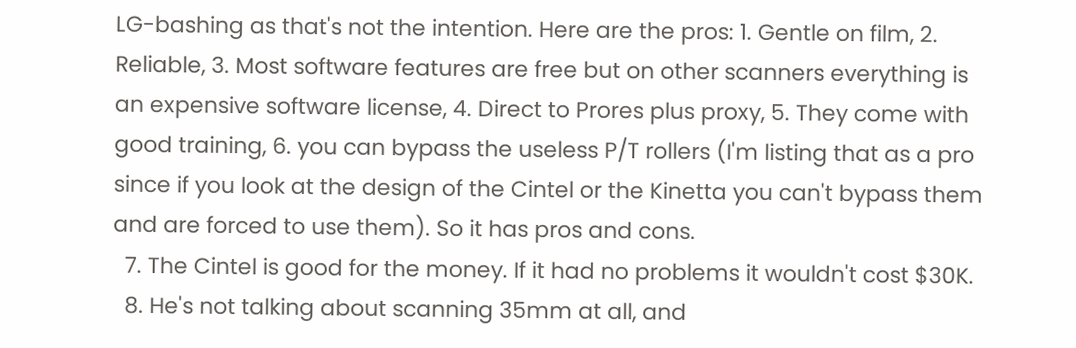LG-bashing as that's not the intention. Here are the pros: 1. Gentle on film, 2. Reliable, 3. Most software features are free but on other scanners everything is an expensive software license, 4. Direct to Prores plus proxy, 5. They come with good training, 6. you can bypass the useless P/T rollers (I'm listing that as a pro since if you look at the design of the Cintel or the Kinetta you can't bypass them and are forced to use them). So it has pros and cons.
  7. The Cintel is good for the money. If it had no problems it wouldn't cost $30K.
  8. He's not talking about scanning 35mm at all, and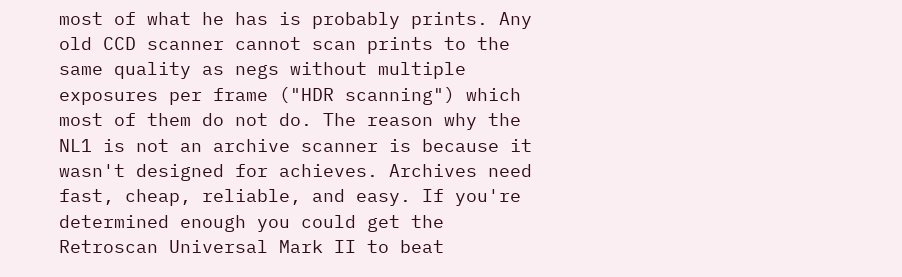most of what he has is probably prints. Any old CCD scanner cannot scan prints to the same quality as negs without multiple exposures per frame ("HDR scanning") which most of them do not do. The reason why the NL1 is not an archive scanner is because it wasn't designed for achieves. Archives need fast, cheap, reliable, and easy. If you're determined enough you could get the Retroscan Universal Mark II to beat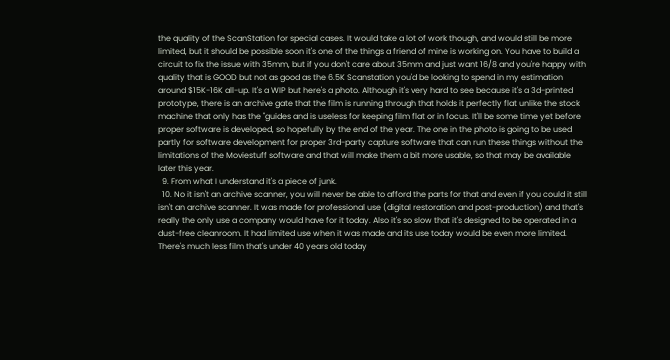the quality of the ScanStation for special cases. It would take a lot of work though, and would still be more limited, but it should be possible soon it's one of the things a friend of mine is working on. You have to build a circuit to fix the issue with 35mm, but if you don't care about 35mm and just want 16/8 and you're happy with quality that is GOOD but not as good as the 6.5K Scanstation you'd be looking to spend in my estimation around $15K-16K all-up. It's a WIP but here's a photo. Although it's very hard to see because it's a 3d-printed prototype, there is an archive gate that the film is running through that holds it perfectly flat unlike the stock machine that only has the "guides and is useless for keeping film flat or in focus. It'll be some time yet before proper software is developed, so hopefully by the end of the year. The one in the photo is going to be used partly for software development for proper 3rd-party capture software that can run these things without the limitations of the Moviestuff software and that will make them a bit more usable, so that may be available later this year.
  9. From what I understand it's a piece of junk.
  10. No it isn't an archive scanner, you will never be able to afford the parts for that and even if you could it still isn't an archive scanner. It was made for professional use (digital restoration and post-production) and that's really the only use a company would have for it today. Also it's so slow that it's designed to be operated in a dust-free cleanroom. It had limited use when it was made and its use today would be even more limited. There's much less film that's under 40 years old today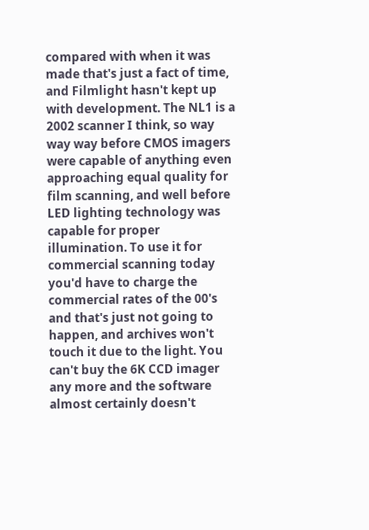compared with when it was made that's just a fact of time, and Filmlight hasn't kept up with development. The NL1 is a 2002 scanner I think, so way way way before CMOS imagers were capable of anything even approaching equal quality for film scanning, and well before LED lighting technology was capable for proper illumination. To use it for commercial scanning today you'd have to charge the commercial rates of the 00's and that's just not going to happen, and archives won't touch it due to the light. You can't buy the 6K CCD imager any more and the software almost certainly doesn't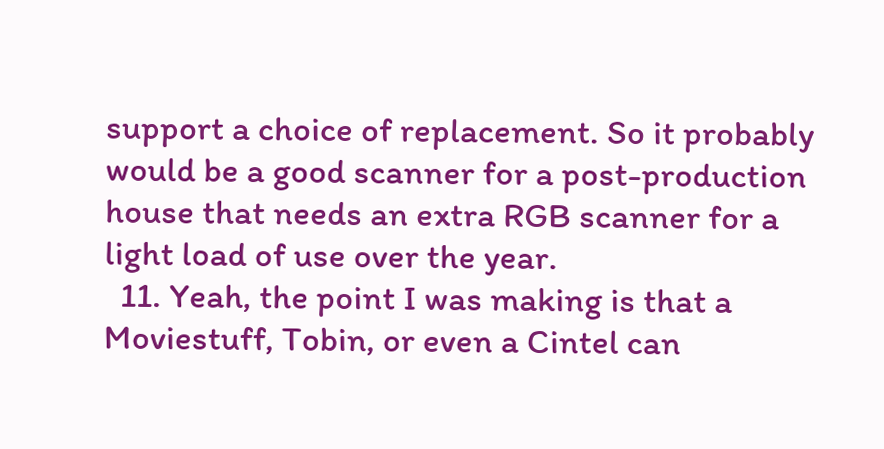support a choice of replacement. So it probably would be a good scanner for a post-production house that needs an extra RGB scanner for a light load of use over the year.
  11. Yeah, the point I was making is that a Moviestuff, Tobin, or even a Cintel can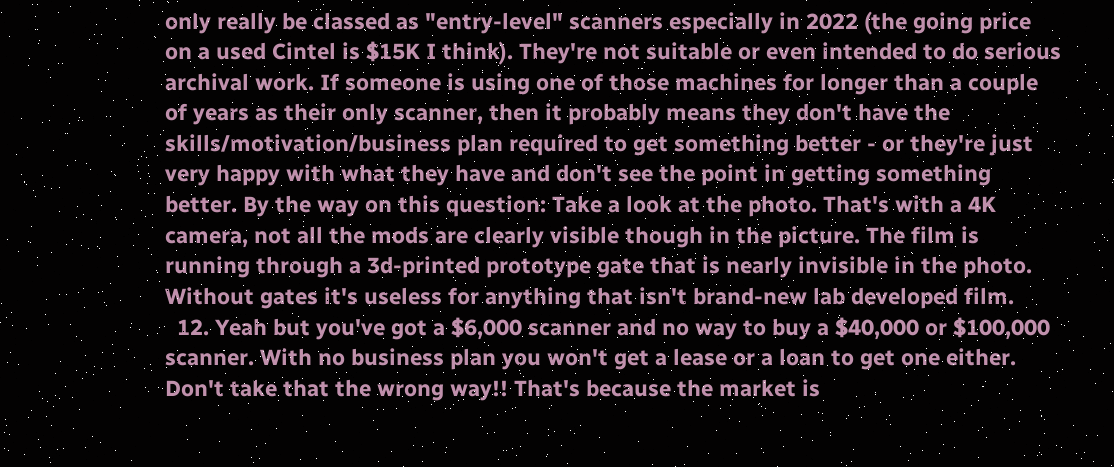only really be classed as "entry-level" scanners especially in 2022 (the going price on a used Cintel is $15K I think). They're not suitable or even intended to do serious archival work. If someone is using one of those machines for longer than a couple of years as their only scanner, then it probably means they don't have the skills/motivation/business plan required to get something better - or they're just very happy with what they have and don't see the point in getting something better. By the way on this question: Take a look at the photo. That's with a 4K camera, not all the mods are clearly visible though in the picture. The film is running through a 3d-printed prototype gate that is nearly invisible in the photo. Without gates it's useless for anything that isn't brand-new lab developed film.
  12. Yeah but you've got a $6,000 scanner and no way to buy a $40,000 or $100,000 scanner. With no business plan you won't get a lease or a loan to get one either. Don't take that the wrong way!! That's because the market is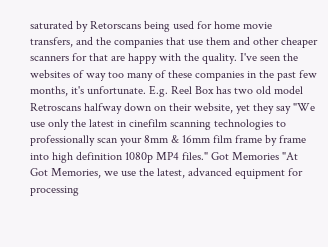saturated by Retorscans being used for home movie transfers, and the companies that use them and other cheaper scanners for that are happy with the quality. I've seen the websites of way too many of these companies in the past few months, it's unfortunate. E.g. Reel Box has two old model Retroscans halfway down on their website, yet they say "We use only the latest in cinefilm scanning technologies to professionally scan your 8mm & 16mm film frame by frame into high definition 1080p MP4 files." Got Memories "At Got Memories, we use the latest, advanced equipment for processing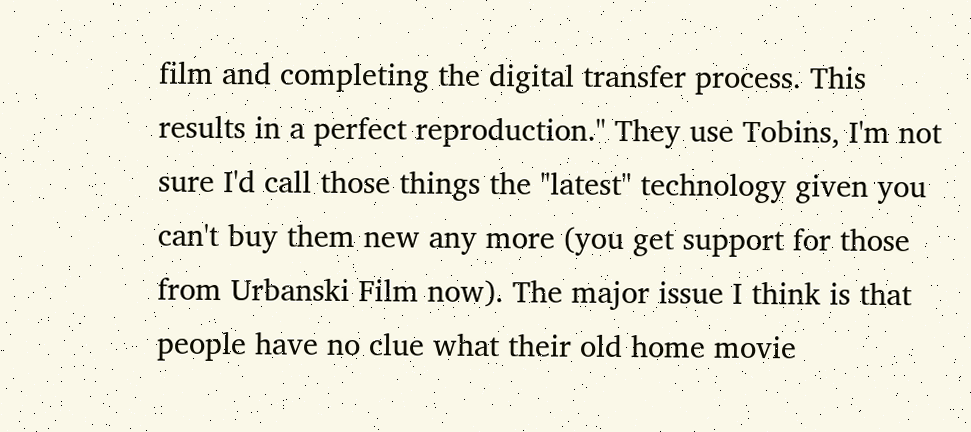film and completing the digital transfer process. This results in a perfect reproduction." They use Tobins, I'm not sure I'd call those things the "latest" technology given you can't buy them new any more (you get support for those from Urbanski Film now). The major issue I think is that people have no clue what their old home movie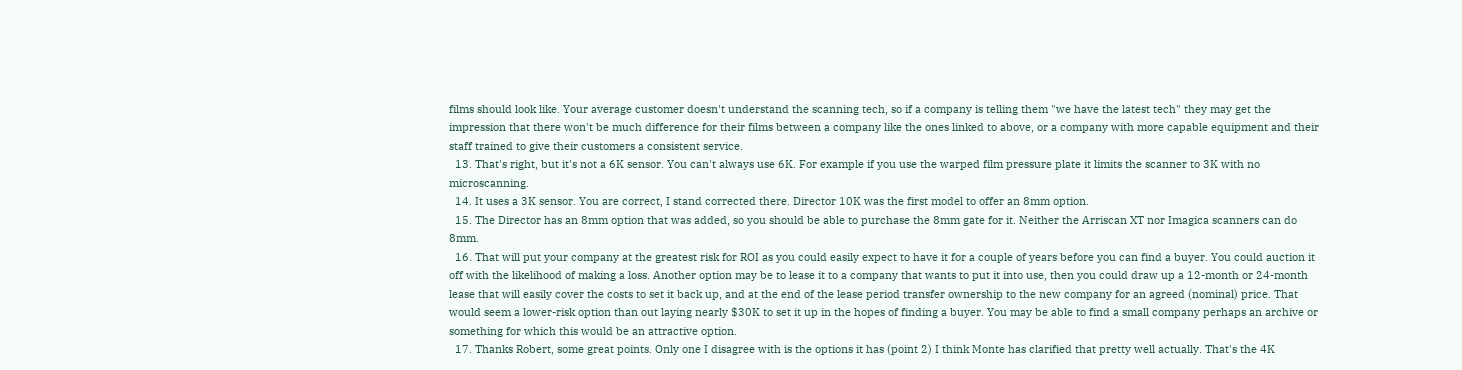films should look like. Your average customer doesn't understand the scanning tech, so if a company is telling them "we have the latest tech" they may get the impression that there won't be much difference for their films between a company like the ones linked to above, or a company with more capable equipment and their staff trained to give their customers a consistent service.
  13. That's right, but it's not a 6K sensor. You can't always use 6K. For example if you use the warped film pressure plate it limits the scanner to 3K with no microscanning.
  14. It uses a 3K sensor. You are correct, I stand corrected there. Director 10K was the first model to offer an 8mm option.
  15. The Director has an 8mm option that was added, so you should be able to purchase the 8mm gate for it. Neither the Arriscan XT nor Imagica scanners can do 8mm.
  16. That will put your company at the greatest risk for ROI as you could easily expect to have it for a couple of years before you can find a buyer. You could auction it off with the likelihood of making a loss. Another option may be to lease it to a company that wants to put it into use, then you could draw up a 12-month or 24-month lease that will easily cover the costs to set it back up, and at the end of the lease period transfer ownership to the new company for an agreed (nominal) price. That would seem a lower-risk option than out laying nearly $30K to set it up in the hopes of finding a buyer. You may be able to find a small company perhaps an archive or something for which this would be an attractive option.
  17. Thanks Robert, some great points. Only one I disagree with is the options it has (point 2) I think Monte has clarified that pretty well actually. That's the 4K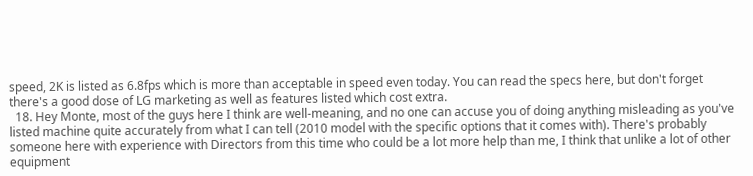speed, 2K is listed as 6.8fps which is more than acceptable in speed even today. You can read the specs here, but don't forget there's a good dose of LG marketing as well as features listed which cost extra.
  18. Hey Monte, most of the guys here I think are well-meaning, and no one can accuse you of doing anything misleading as you've listed machine quite accurately from what I can tell (2010 model with the specific options that it comes with). There's probably someone here with experience with Directors from this time who could be a lot more help than me, I think that unlike a lot of other equipment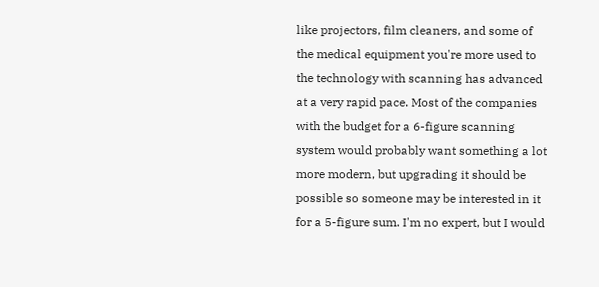like projectors, film cleaners, and some of the medical equipment you're more used to the technology with scanning has advanced at a very rapid pace. Most of the companies with the budget for a 6-figure scanning system would probably want something a lot more modern, but upgrading it should be possible so someone may be interested in it for a 5-figure sum. I'm no expert, but I would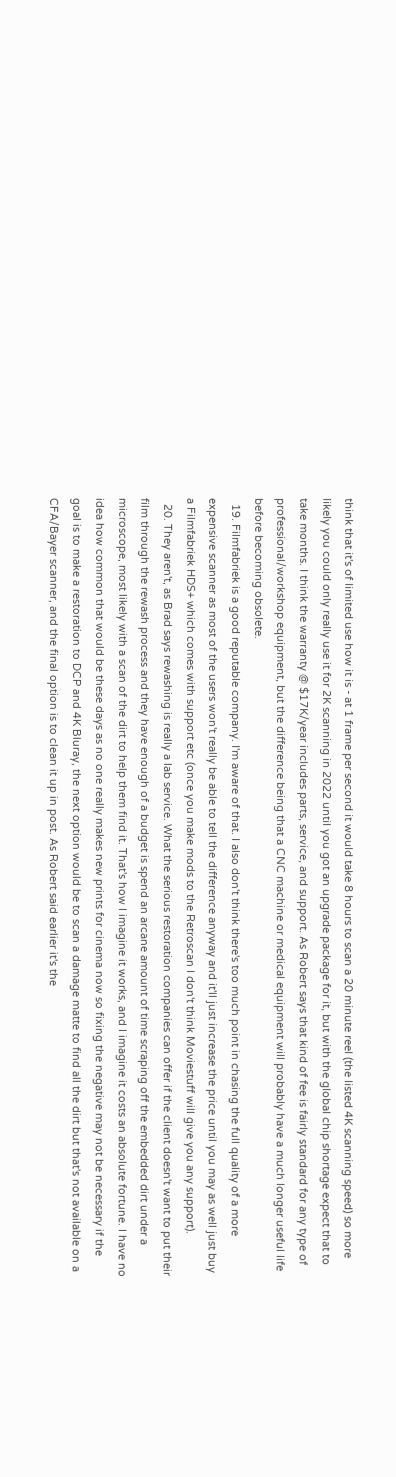think that it's of limited use how it is - at 1 frame per second it would take 8 hours to scan a 20 minute reel (the listed 4K scanning speed) so more likely you could only really use it for 2K scanning in 2022 until you got an upgrade package for it, but with the global chip shortage expect that to take months. I think the warranty @ $17K/year includes parts, service, and support. As Robert says that kind of fee is fairly standard for any type of professional/workshop equipment, but the difference being that a CNC machine or medical equipment will probably have a much longer useful life before becoming obsolete.
  19. Filmfabriek is a good reputable company. I'm aware of that. I also don't think there's too much point in chasing the full quality of a more expensive scanner as most of the users won't really be able to tell the difference anyway and it'll just increase the price until you may as well just buy a Filmfabriek HDS+ which comes with support etc (once you make mods to the Retroscan I don't think Moviestuff will give you any support).
  20. They aren't, as Brad says rewashing is really a lab service. What the serious restoration companies can offer if the client doesn't want to put their film through the rewash process and they have enough of a budget is spend an arcane amount of time scraping off the embedded dirt under a microscope, most likely with a scan of the dirt to help them find it. That's how I imagine it works, and I imagine it costs an absolute fortune. I have no idea how common that would be these days as no one really makes new prints for cinema now so fixing the negative may not be necessary if the goal is to make a restoration to DCP and 4K Bluray, the next option would be to scan a damage matte to find all the dirt but that's not available on a CFA/Bayer scanner, and the final option is to clean it up in post. As Robert said earlier it's the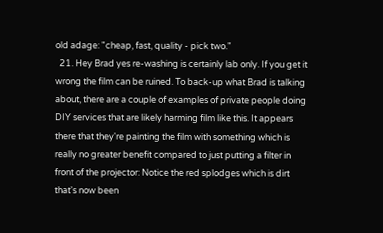old adage: "cheap, fast, quality - pick two."
  21. Hey Brad yes re-washing is certainly lab only. If you get it wrong the film can be ruined. To back-up what Brad is talking about, there are a couple of examples of private people doing DIY services that are likely harming film like this. It appears there that they're painting the film with something which is really no greater benefit compared to just putting a filter in front of the projector: Notice the red splodges which is dirt that's now been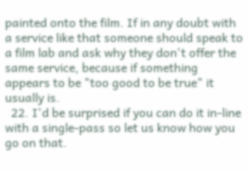painted onto the film. If in any doubt with a service like that someone should speak to a film lab and ask why they don't offer the same service, because if something appears to be "too good to be true" it usually is.
  22. I'd be surprised if you can do it in-line with a single-pass so let us know how you go on that.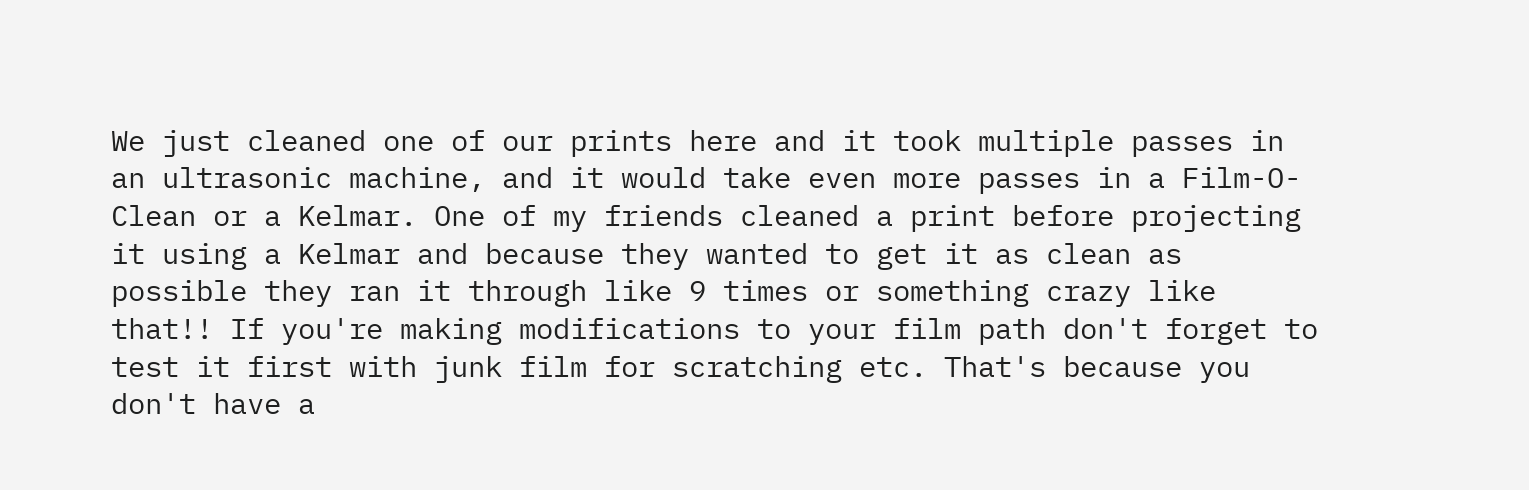We just cleaned one of our prints here and it took multiple passes in an ultrasonic machine, and it would take even more passes in a Film-O-Clean or a Kelmar. One of my friends cleaned a print before projecting it using a Kelmar and because they wanted to get it as clean as possible they ran it through like 9 times or something crazy like that!! If you're making modifications to your film path don't forget to test it first with junk film for scratching etc. That's because you don't have a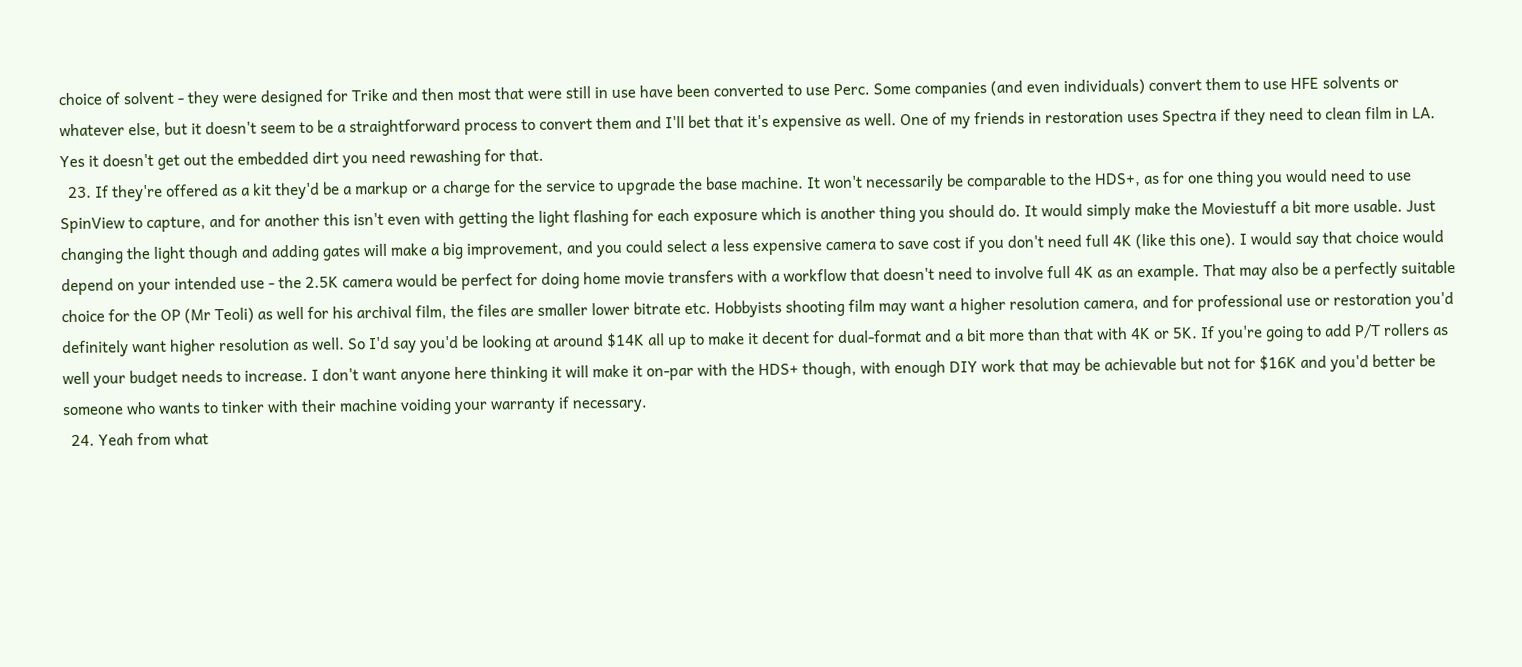choice of solvent - they were designed for Trike and then most that were still in use have been converted to use Perc. Some companies (and even individuals) convert them to use HFE solvents or whatever else, but it doesn't seem to be a straightforward process to convert them and I'll bet that it's expensive as well. One of my friends in restoration uses Spectra if they need to clean film in LA. Yes it doesn't get out the embedded dirt you need rewashing for that.
  23. If they're offered as a kit they'd be a markup or a charge for the service to upgrade the base machine. It won't necessarily be comparable to the HDS+, as for one thing you would need to use SpinView to capture, and for another this isn't even with getting the light flashing for each exposure which is another thing you should do. It would simply make the Moviestuff a bit more usable. Just changing the light though and adding gates will make a big improvement, and you could select a less expensive camera to save cost if you don't need full 4K (like this one). I would say that choice would depend on your intended use - the 2.5K camera would be perfect for doing home movie transfers with a workflow that doesn't need to involve full 4K as an example. That may also be a perfectly suitable choice for the OP (Mr Teoli) as well for his archival film, the files are smaller lower bitrate etc. Hobbyists shooting film may want a higher resolution camera, and for professional use or restoration you'd definitely want higher resolution as well. So I'd say you'd be looking at around $14K all up to make it decent for dual-format and a bit more than that with 4K or 5K. If you're going to add P/T rollers as well your budget needs to increase. I don't want anyone here thinking it will make it on-par with the HDS+ though, with enough DIY work that may be achievable but not for $16K and you'd better be someone who wants to tinker with their machine voiding your warranty if necessary.
  24. Yeah from what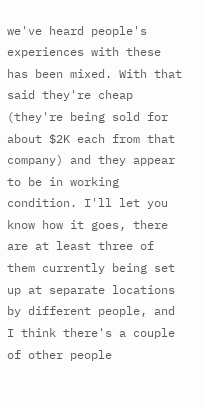we've heard people's experiences with these has been mixed. With that said they're cheap (they're being sold for about $2K each from that company) and they appear to be in working condition. I'll let you know how it goes, there are at least three of them currently being set up at separate locations by different people, and I think there's a couple of other people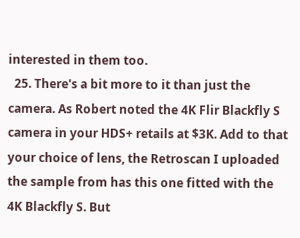interested in them too.
  25. There's a bit more to it than just the camera. As Robert noted the 4K Flir Blackfly S camera in your HDS+ retails at $3K. Add to that your choice of lens, the Retroscan I uploaded the sample from has this one fitted with the 4K Blackfly S. But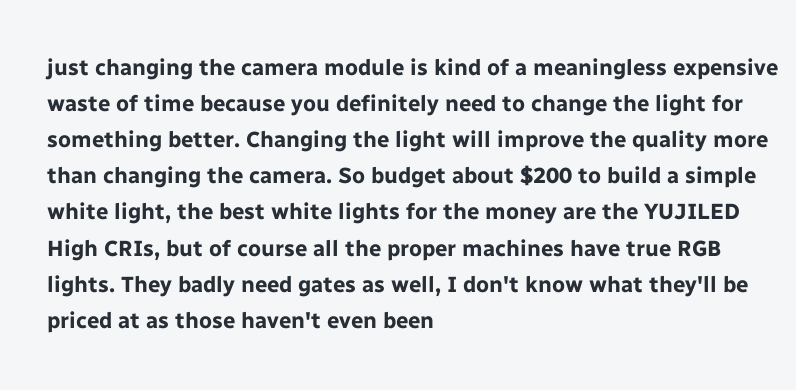just changing the camera module is kind of a meaningless expensive waste of time because you definitely need to change the light for something better. Changing the light will improve the quality more than changing the camera. So budget about $200 to build a simple white light, the best white lights for the money are the YUJILED High CRIs, but of course all the proper machines have true RGB lights. They badly need gates as well, I don't know what they'll be priced at as those haven't even been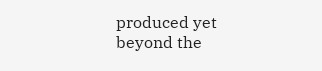produced yet beyond the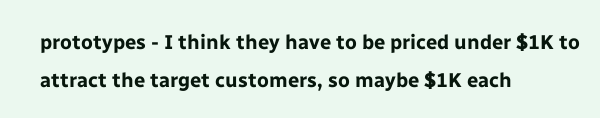prototypes - I think they have to be priced under $1K to attract the target customers, so maybe $1K each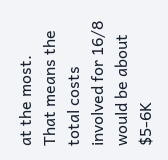at the most. That means the total costs involved for 16/8 would be about $5-6K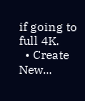if going to full 4K.
  • Create New...